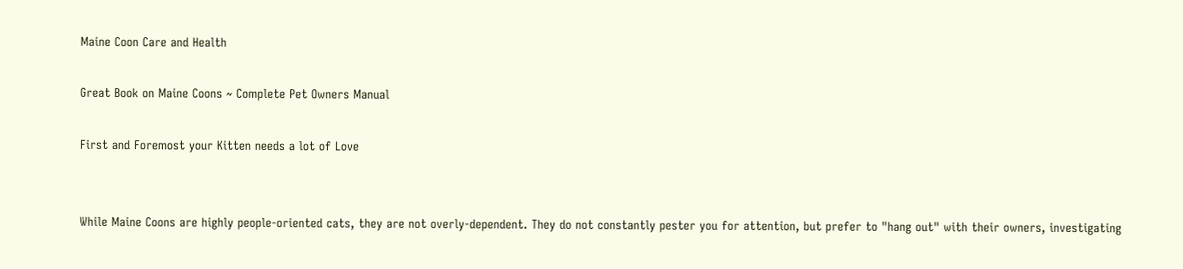Maine Coon Care and Health

Great Book on Maine Coons ~ Complete Pet Owners Manual

First and Foremost your Kitten needs a lot of Love


While Maine Coons are highly people-oriented cats, they are not overly-dependent. They do not constantly pester you for attention, but prefer to "hang out" with their owners, investigating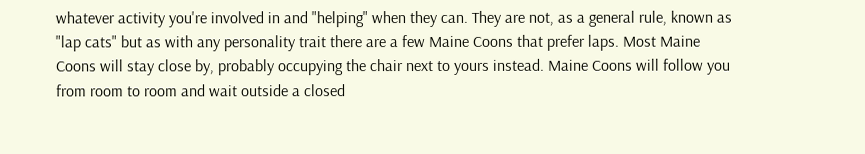whatever activity you're involved in and "helping" when they can. They are not, as a general rule, known as "lap cats" but as with any personality trait there are a few Maine Coons that prefer laps. Most Maine Coons will stay close by, probably occupying the chair next to yours instead. Maine Coons will follow you from room to room and wait outside a closed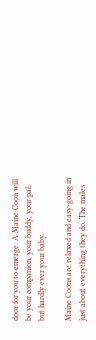door for you to emerge. A Maine Coon will be your companion, your buddy, your pal, but hardly ever your baby.

Maine Coons are relaxed and easy-going in just about everything they do. The males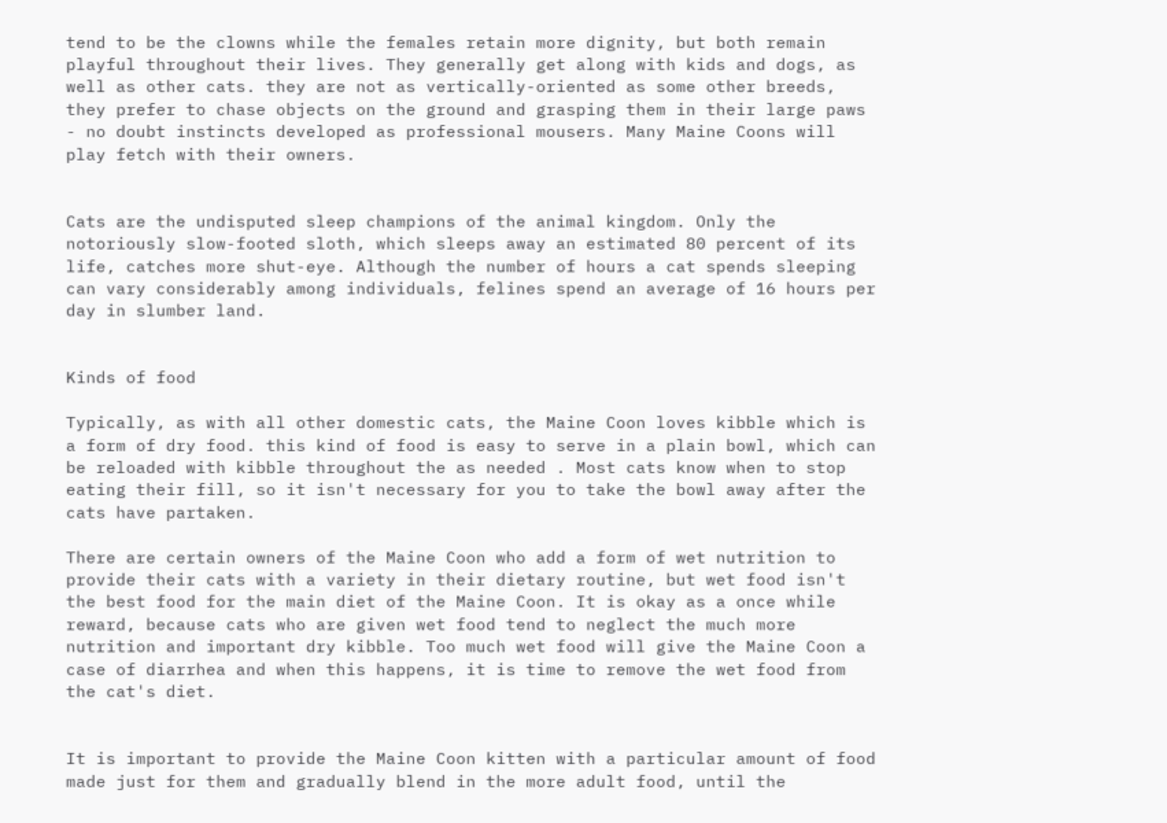tend to be the clowns while the females retain more dignity, but both remain playful throughout their lives. They generally get along with kids and dogs, as well as other cats. they are not as vertically-oriented as some other breeds, they prefer to chase objects on the ground and grasping them in their large paws - no doubt instincts developed as professional mousers. Many Maine Coons will play fetch with their owners.


Cats are the undisputed sleep champions of the animal kingdom. Only the notoriously slow-footed sloth, which sleeps away an estimated 80 percent of its life, catches more shut-eye. Although the number of hours a cat spends sleeping can vary considerably among individuals, felines spend an average of 16 hours per day in slumber land.


Kinds of food

Typically, as with all other domestic cats, the Maine Coon loves kibble which is a form of dry food. this kind of food is easy to serve in a plain bowl, which can be reloaded with kibble throughout the as needed . Most cats know when to stop eating their fill, so it isn't necessary for you to take the bowl away after the cats have partaken.

There are certain owners of the Maine Coon who add a form of wet nutrition to provide their cats with a variety in their dietary routine, but wet food isn't the best food for the main diet of the Maine Coon. It is okay as a once while reward, because cats who are given wet food tend to neglect the much more nutrition and important dry kibble. Too much wet food will give the Maine Coon a case of diarrhea and when this happens, it is time to remove the wet food from the cat's diet.


It is important to provide the Maine Coon kitten with a particular amount of food made just for them and gradually blend in the more adult food, until the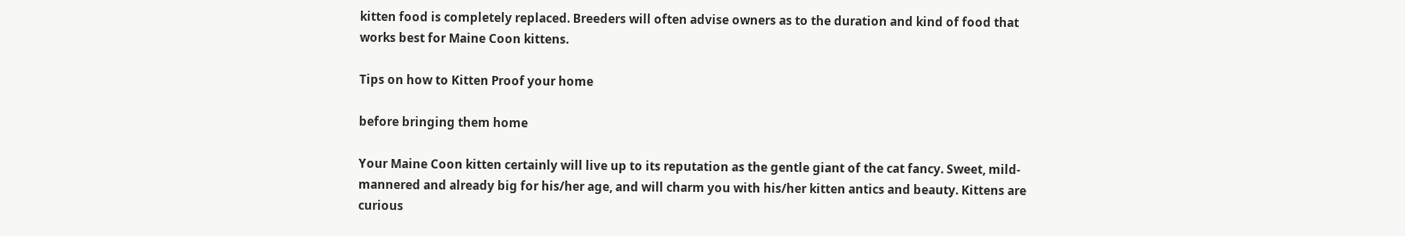kitten food is completely replaced. Breeders will often advise owners as to the duration and kind of food that works best for Maine Coon kittens.

Tips on how to Kitten Proof your home

before bringing them home

Your Maine Coon kitten certainly will live up to its reputation as the gentle giant of the cat fancy. Sweet, mild-mannered and already big for his/her age, and will charm you with his/her kitten antics and beauty. Kittens are curious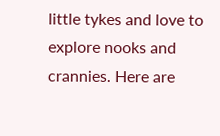little tykes and love to explore nooks and crannies. Here are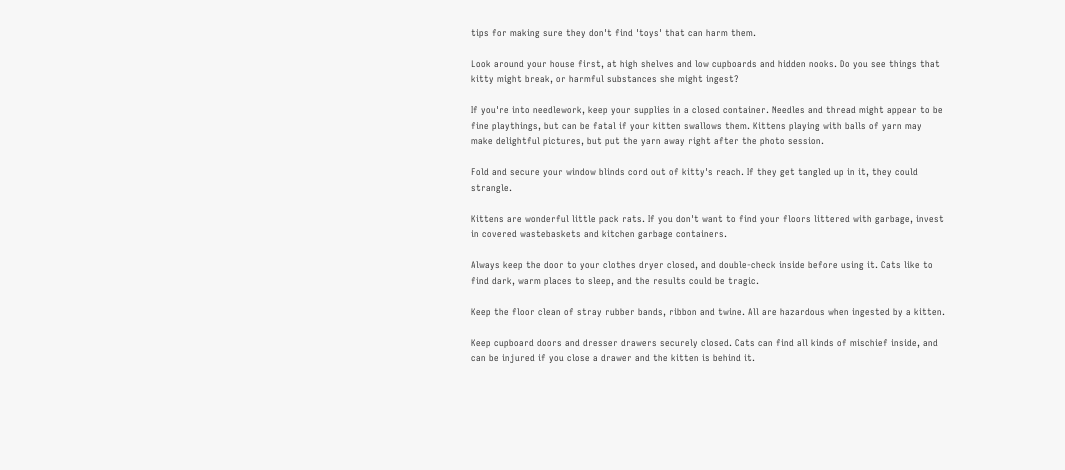tips for making sure they don't find 'toys' that can harm them.

Look around your house first, at high shelves and low cupboards and hidden nooks. Do you see things that kitty might break, or harmful substances she might ingest?

If you're into needlework, keep your supplies in a closed container. Needles and thread might appear to be fine playthings, but can be fatal if your kitten swallows them. Kittens playing with balls of yarn may make delightful pictures, but put the yarn away right after the photo session.

Fold and secure your window blinds cord out of kitty's reach. If they get tangled up in it, they could strangle.

Kittens are wonderful little pack rats. If you don't want to find your floors littered with garbage, invest in covered wastebaskets and kitchen garbage containers.

Always keep the door to your clothes dryer closed, and double-check inside before using it. Cats like to find dark, warm places to sleep, and the results could be tragic.

Keep the floor clean of stray rubber bands, ribbon and twine. All are hazardous when ingested by a kitten.

Keep cupboard doors and dresser drawers securely closed. Cats can find all kinds of mischief inside, and can be injured if you close a drawer and the kitten is behind it.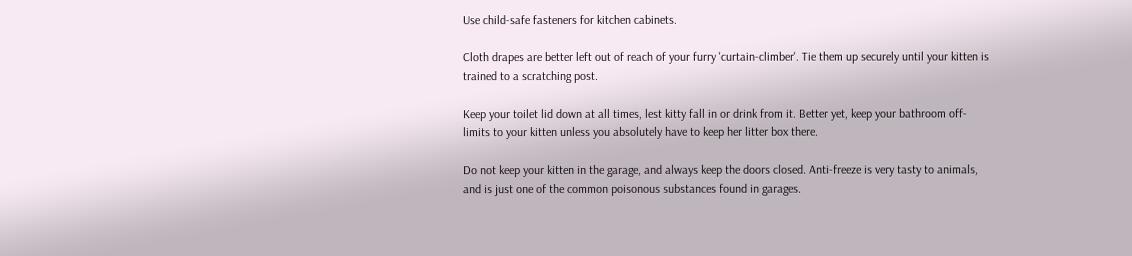Use child-safe fasteners for kitchen cabinets.

Cloth drapes are better left out of reach of your furry 'curtain-climber'. Tie them up securely until your kitten is trained to a scratching post.

Keep your toilet lid down at all times, lest kitty fall in or drink from it. Better yet, keep your bathroom off-limits to your kitten unless you absolutely have to keep her litter box there.

Do not keep your kitten in the garage, and always keep the doors closed. Anti-freeze is very tasty to animals, and is just one of the common poisonous substances found in garages.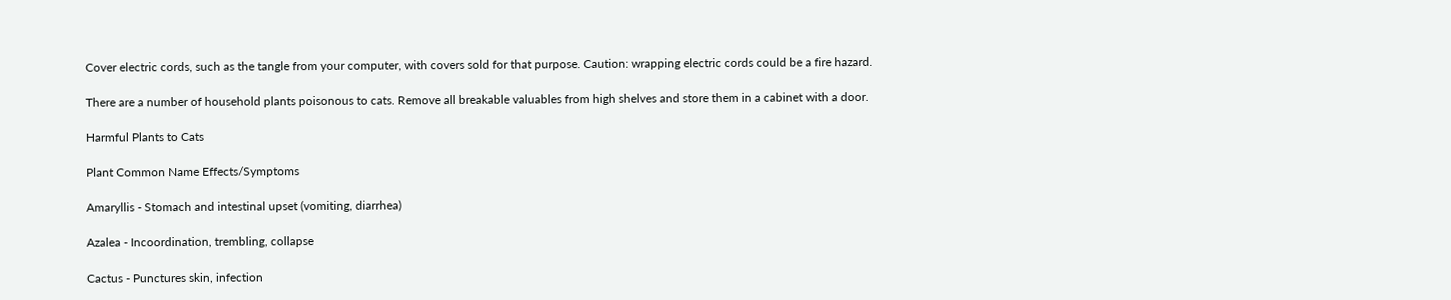Cover electric cords, such as the tangle from your computer, with covers sold for that purpose. Caution: wrapping electric cords could be a fire hazard.

There are a number of household plants poisonous to cats. Remove all breakable valuables from high shelves and store them in a cabinet with a door.

Harmful Plants to Cats

Plant Common Name Effects/Symptoms

Amaryllis - Stomach and intestinal upset (vomiting, diarrhea)

Azalea - Incoordination, trembling, collapse

Cactus - Punctures skin, infection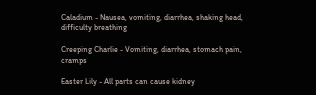Caladium - Nausea, vomiting, diarrhea, shaking head, difficulty breathing

Creeping Charlie - Vomiting, diarrhea, stomach pain, cramps

Easter Lily - All parts can cause kidney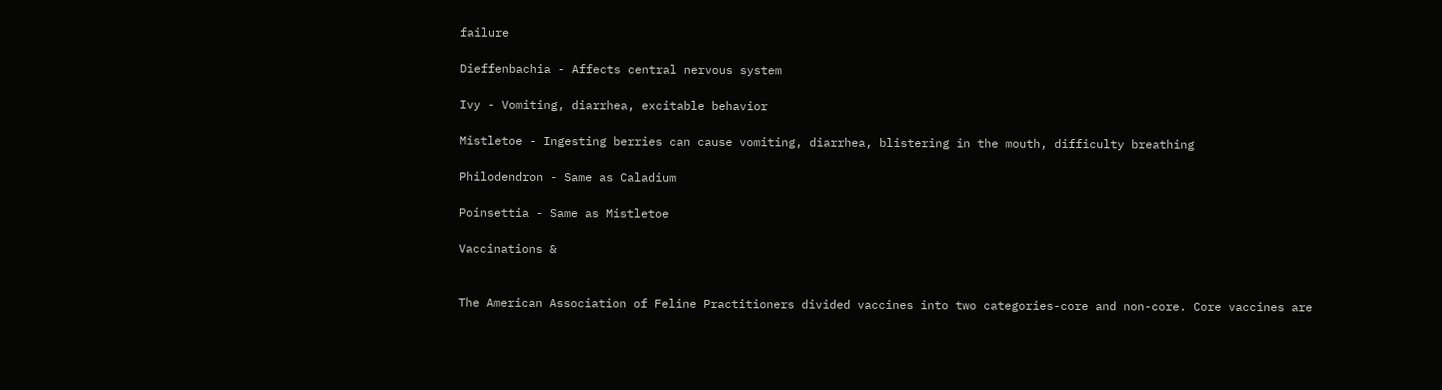failure

Dieffenbachia - Affects central nervous system

Ivy - Vomiting, diarrhea, excitable behavior

Mistletoe - Ingesting berries can cause vomiting, diarrhea, blistering in the mouth, difficulty breathing

Philodendron - Same as Caladium

Poinsettia - Same as Mistletoe

Vaccinations &


The American Association of Feline Practitioners divided vaccines into two categories-core and non-core. Core vaccines are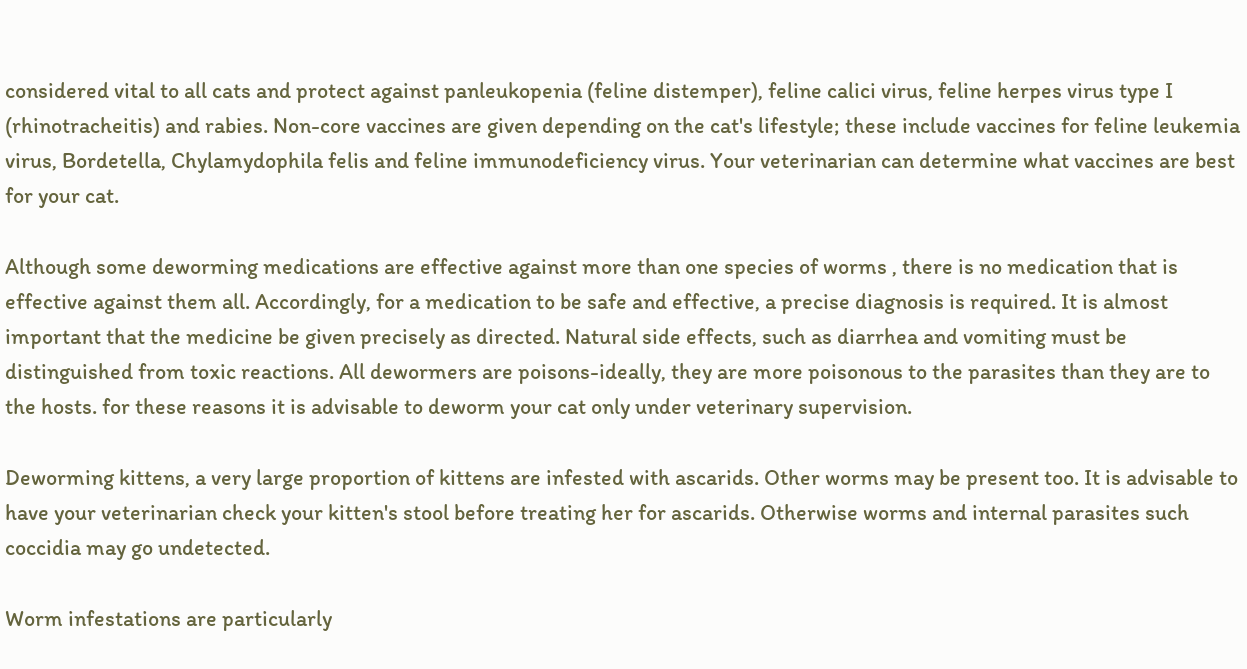considered vital to all cats and protect against panleukopenia (feline distemper), feline calici virus, feline herpes virus type I (rhinotracheitis) and rabies. Non-core vaccines are given depending on the cat's lifestyle; these include vaccines for feline leukemia virus, Bordetella, Chylamydophila felis and feline immunodeficiency virus. Your veterinarian can determine what vaccines are best for your cat.

Although some deworming medications are effective against more than one species of worms , there is no medication that is effective against them all. Accordingly, for a medication to be safe and effective, a precise diagnosis is required. It is almost important that the medicine be given precisely as directed. Natural side effects, such as diarrhea and vomiting must be distinguished from toxic reactions. All dewormers are poisons-ideally, they are more poisonous to the parasites than they are to the hosts. for these reasons it is advisable to deworm your cat only under veterinary supervision.

Deworming kittens, a very large proportion of kittens are infested with ascarids. Other worms may be present too. It is advisable to have your veterinarian check your kitten's stool before treating her for ascarids. Otherwise worms and internal parasites such coccidia may go undetected.

Worm infestations are particularly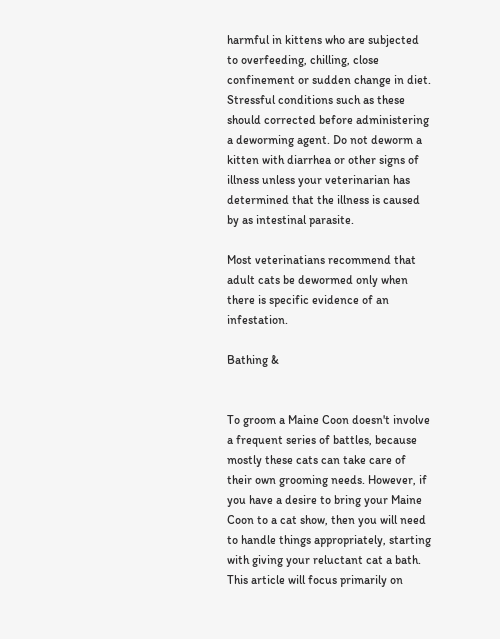harmful in kittens who are subjected to overfeeding, chilling, close confinement or sudden change in diet. Stressful conditions such as these should corrected before administering a deworming agent. Do not deworm a kitten with diarrhea or other signs of illness unless your veterinarian has determined that the illness is caused by as intestinal parasite.

Most veterinatians recommend that adult cats be dewormed only when there is specific evidence of an infestation.

Bathing &


To groom a Maine Coon doesn't involve a frequent series of battles, because mostly these cats can take care of their own grooming needs. However, if you have a desire to bring your Maine Coon to a cat show, then you will need to handle things appropriately, starting with giving your reluctant cat a bath. This article will focus primarily on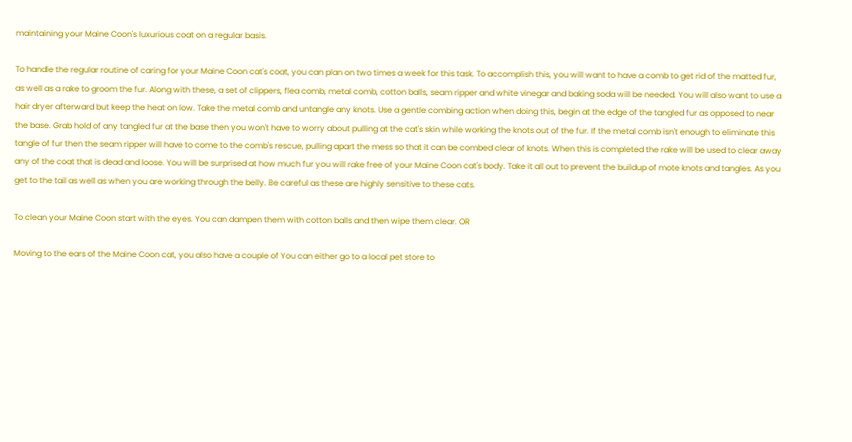maintaining your Maine Coon's luxurious coat on a regular basis.

To handle the regular routine of caring for your Maine Coon cat's coat, you can plan on two times a week for this task. To accomplish this, you will want to have a comb to get rid of the matted fur, as well as a rake to groom the fur. Along with these, a set of clippers, flea comb, metal comb, cotton balls, seam ripper and white vinegar and baking soda will be needed. You will also want to use a hair dryer afterward but keep the heat on low. Take the metal comb and untangle any knots. Use a gentle combing action when doing this, begin at the edge of the tangled fur as opposed to near the base. Grab hold of any tangled fur at the base then you won't have to worry about pulling at the cat's skin while working the knots out of the fur. If the metal comb isn't enough to eliminate this tangle of fur then the seam ripper will have to come to the comb's rescue, pulling apart the mess so that it can be combed clear of knots. When this is completed the rake will be used to clear away any of the coat that is dead and loose. You will be surprised at how much fur you will rake free of your Maine Coon cat's body. Take it all out to prevent the buildup of mote knots and tangles. As you get to the tail as well as when you are working through the belly. Be careful as these are highly sensitive to these cats.

To clean your Maine Coon start with the eyes. You can dampen them with cotton balls and then wipe them clear. OR

Moving to the ears of the Maine Coon cat, you also have a couple of You can either go to a local pet store to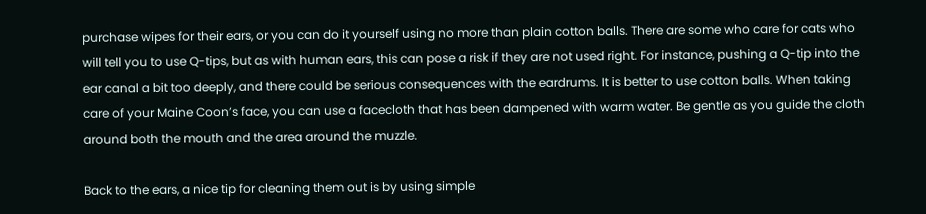purchase wipes for their ears, or you can do it yourself using no more than plain cotton balls. There are some who care for cats who will tell you to use Q-tips, but as with human ears, this can pose a risk if they are not used right. For instance, pushing a Q-tip into the ear canal a bit too deeply, and there could be serious consequences with the eardrums. It is better to use cotton balls. When taking care of your Maine Coon’s face, you can use a facecloth that has been dampened with warm water. Be gentle as you guide the cloth around both the mouth and the area around the muzzle.

Back to the ears, a nice tip for cleaning them out is by using simple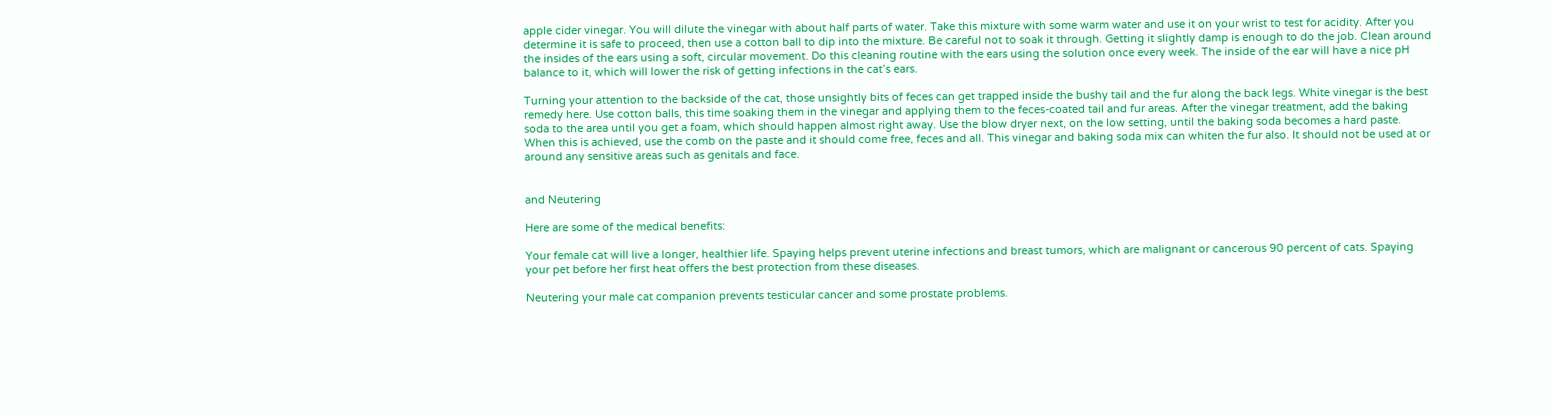apple cider vinegar. You will dilute the vinegar with about half parts of water. Take this mixture with some warm water and use it on your wrist to test for acidity. After you determine it is safe to proceed, then use a cotton ball to dip into the mixture. Be careful not to soak it through. Getting it slightly damp is enough to do the job. Clean around the insides of the ears using a soft, circular movement. Do this cleaning routine with the ears using the solution once every week. The inside of the ear will have a nice pH balance to it, which will lower the risk of getting infections in the cat’s ears.

Turning your attention to the backside of the cat, those unsightly bits of feces can get trapped inside the bushy tail and the fur along the back legs. White vinegar is the best remedy here. Use cotton balls, this time soaking them in the vinegar and applying them to the feces-coated tail and fur areas. After the vinegar treatment, add the baking soda to the area until you get a foam, which should happen almost right away. Use the blow dryer next, on the low setting, until the baking soda becomes a hard paste. When this is achieved, use the comb on the paste and it should come free, feces and all. This vinegar and baking soda mix can whiten the fur also. It should not be used at or around any sensitive areas such as genitals and face.


and Neutering

Here are some of the medical benefits:

Your female cat will live a longer, healthier life. Spaying helps prevent uterine infections and breast tumors, which are malignant or cancerous 90 percent of cats. Spaying your pet before her first heat offers the best protection from these diseases.

Neutering your male cat companion prevents testicular cancer and some prostate problems.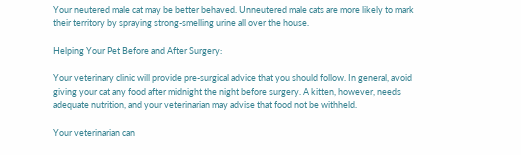Your neutered male cat may be better behaved. Unneutered male cats are more likely to mark their territory by spraying strong-smelling urine all over the house.

Helping Your Pet Before and After Surgery:

Your veterinary clinic will provide pre-surgical advice that you should follow. In general, avoid giving your cat any food after midnight the night before surgery. A kitten, however, needs adequate nutrition, and your veterinarian may advise that food not be withheld.

Your veterinarian can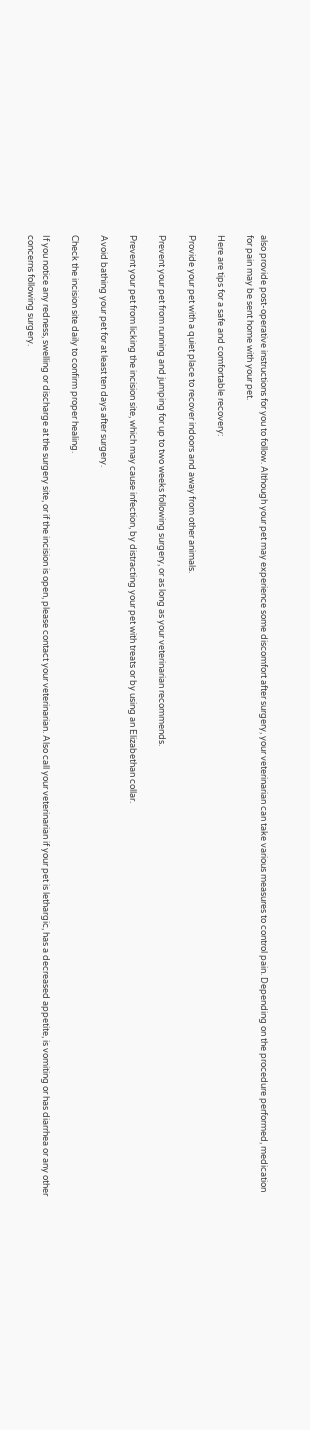also provide post-operative instructions for you to follow. Although your pet may experience some discomfort after surgery, your veterinarian can take various measures to control pain. Depending on the procedure performed, medication for pain may be sent home with your pet.

Here are tips for a safe and comfortable recovery:

Provide your pet with a quiet place to recover indoors and away from other animals.

Prevent your pet from running and jumping for up to two weeks following surgery, or as long as your veterinarian recommends.

Prevent your pet from licking the incision site, which may cause infection, by distracting your pet with treats or by using an Elizabethan collar.

Avoid bathing your pet for at least ten days after surgery.

Check the incision site daily to confirm proper healing.

If you notice any redness, swelling or discharge at the surgery site, or if the incision is open, please contact your veterinarian. Also call your veterinarian if your pet is lethargic, has a decreased appetite, is vomiting or has diarrhea or any other concerns following surgery.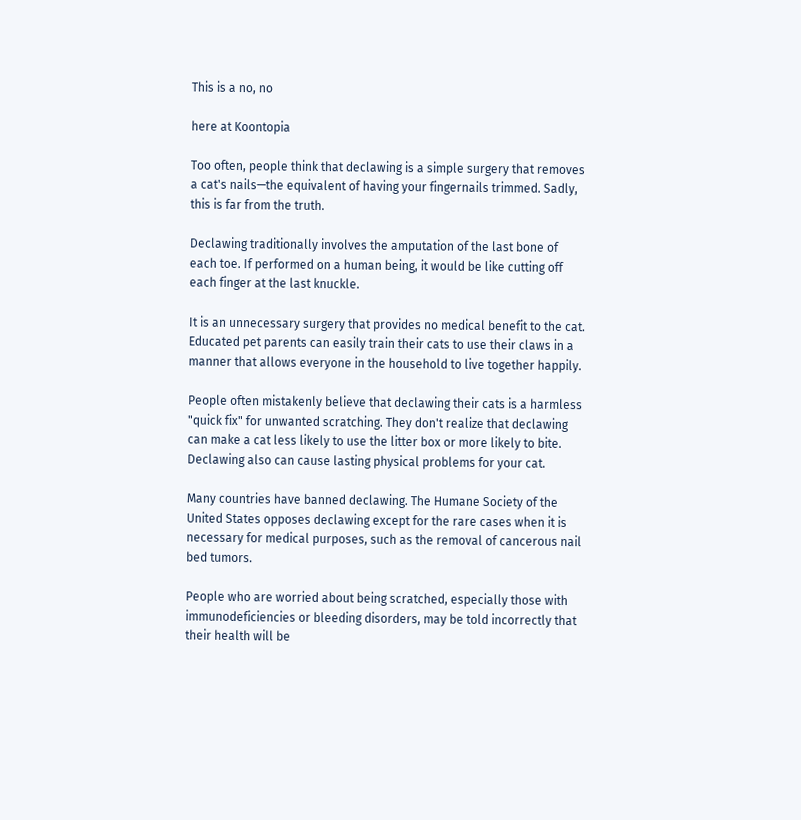This is a no, no

here at Koontopia

Too often, people think that declawing is a simple surgery that removes a cat's nails—the equivalent of having your fingernails trimmed. Sadly, this is far from the truth.

Declawing traditionally involves the amputation of the last bone of each toe. If performed on a human being, it would be like cutting off each finger at the last knuckle.

It is an unnecessary surgery that provides no medical benefit to the cat. Educated pet parents can easily train their cats to use their claws in a manner that allows everyone in the household to live together happily.

People often mistakenly believe that declawing their cats is a harmless "quick fix" for unwanted scratching. They don't realize that declawing can make a cat less likely to use the litter box or more likely to bite. Declawing also can cause lasting physical problems for your cat.

Many countries have banned declawing. The Humane Society of the United States opposes declawing except for the rare cases when it is necessary for medical purposes, such as the removal of cancerous nail bed tumors.

People who are worried about being scratched, especially those with immunodeficiencies or bleeding disorders, may be told incorrectly that their health will be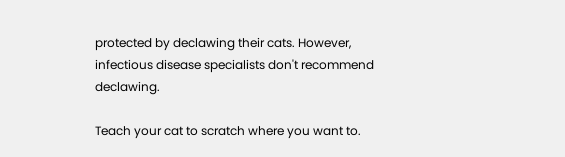protected by declawing their cats. However, infectious disease specialists don't recommend declawing.

Teach your cat to scratch where you want to.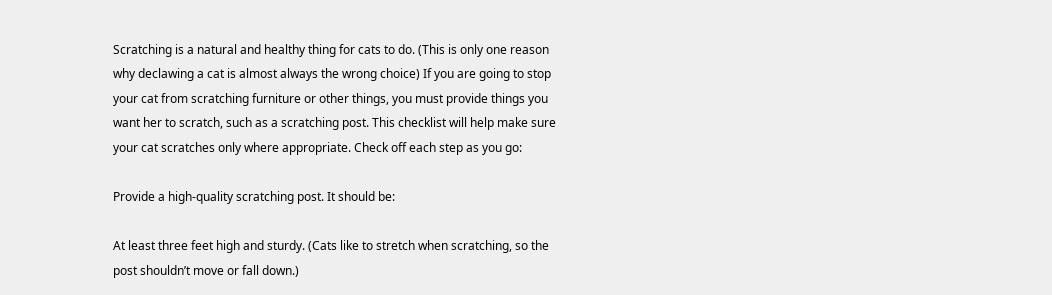Scratching is a natural and healthy thing for cats to do. (This is only one reason why declawing a cat is almost always the wrong choice) If you are going to stop your cat from scratching furniture or other things, you must provide things you want her to scratch, such as a scratching post. This checklist will help make sure your cat scratches only where appropriate. Check off each step as you go:

Provide a high-quality scratching post. It should be:

At least three feet high and sturdy. (Cats like to stretch when scratching, so the post shouldn’t move or fall down.)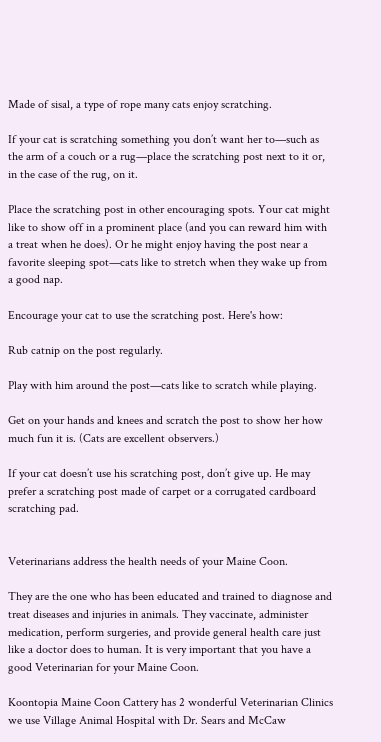Made of sisal, a type of rope many cats enjoy scratching.

If your cat is scratching something you don’t want her to—such as the arm of a couch or a rug—place the scratching post next to it or, in the case of the rug, on it.

Place the scratching post in other encouraging spots. Your cat might like to show off in a prominent place (and you can reward him with a treat when he does). Or he might enjoy having the post near a favorite sleeping spot—cats like to stretch when they wake up from a good nap.

Encourage your cat to use the scratching post. Here's how:

Rub catnip on the post regularly.

Play with him around the post—cats like to scratch while playing.

Get on your hands and knees and scratch the post to show her how much fun it is. (Cats are excellent observers.)

If your cat doesn’t use his scratching post, don’t give up. He may prefer a scratching post made of carpet or a corrugated cardboard scratching pad.


Veterinarians address the health needs of your Maine Coon.

They are the one who has been educated and trained to diagnose and treat diseases and injuries in animals. They vaccinate, administer medication, perform surgeries, and provide general health care just like a doctor does to human. It is very important that you have a good Veterinarian for your Maine Coon.

Koontopia Maine Coon Cattery has 2 wonderful Veterinarian Clinics we use Village Animal Hospital with Dr. Sears and McCaw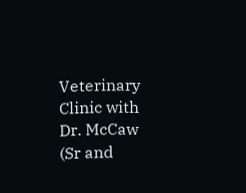Veterinary Clinic with Dr. McCaw (Sr and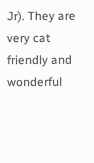Jr). They are very cat friendly and wonderful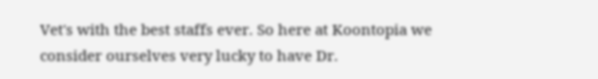Vet's with the best staffs ever. So here at Koontopia we consider ourselves very lucky to have Dr.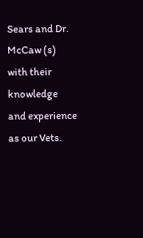Sears and Dr. McCaw (s) with their knowledge and experience as our Vets.